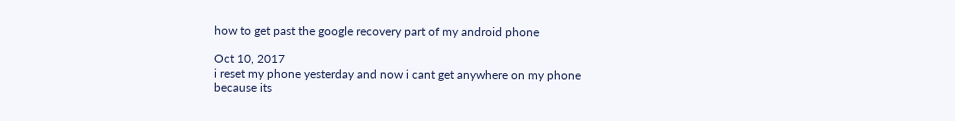how to get past the google recovery part of my android phone

Oct 10, 2017
i reset my phone yesterday and now i cant get anywhere on my phone because its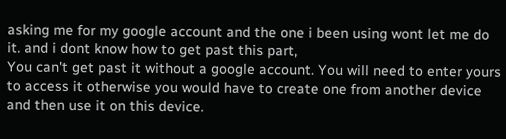asking me for my google account and the one i been using wont let me do it. and i dont know how to get past this part,
You can't get past it without a google account. You will need to enter yours to access it otherwise you would have to create one from another device and then use it on this device.